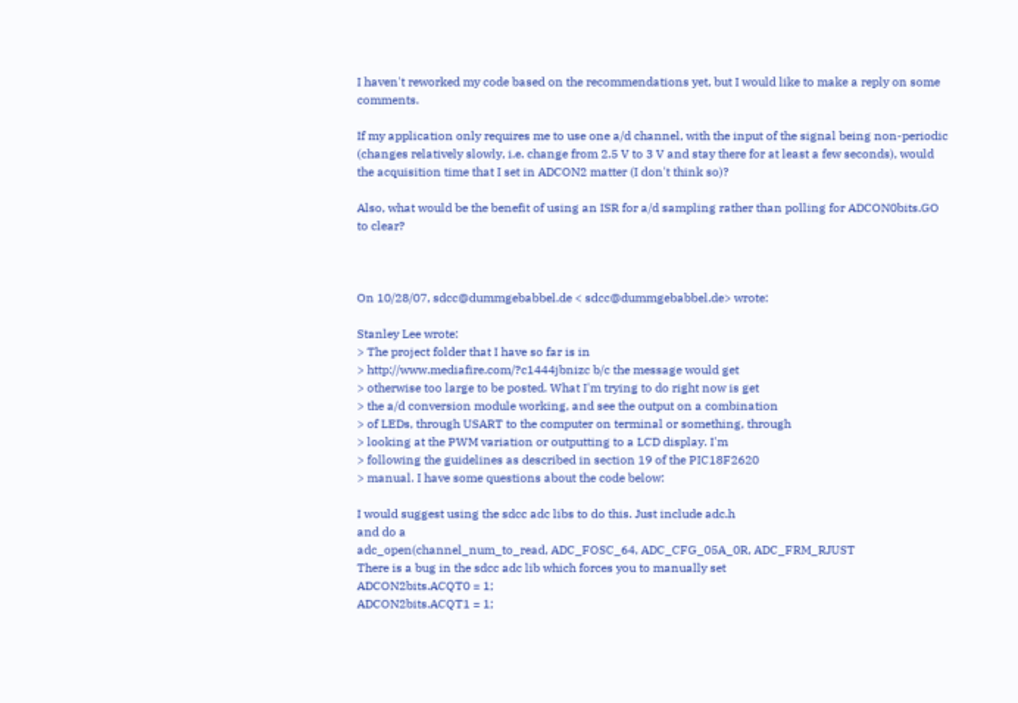I haven't reworked my code based on the recommendations yet, but I would like to make a reply on some comments.

If my application only requires me to use one a/d channel, with the input of the signal being non-periodic (changes relatively slowly, i.e. change from 2.5 V to 3 V and stay there for at least a few seconds), would the acquisition time that I set in ADCON2 matter (I don't think so)?

Also, what would be the benefit of using an ISR for a/d sampling rather than polling for ADCON0bits.GO to clear?



On 10/28/07, sdcc@dummgebabbel.de < sdcc@dummgebabbel.de> wrote:

Stanley Lee wrote:
> The project folder that I have so far is in
> http://www.mediafire.com/?c1444jbnizc b/c the message would get
> otherwise too large to be posted. What I'm trying to do right now is get
> the a/d conversion module working, and see the output on a combination
> of LEDs, through USART to the computer on terminal or something, through
> looking at the PWM variation or outputting to a LCD display. I'm
> following the guidelines as described in section 19 of the PIC18F2620
> manual. I have some questions about the code below:

I would suggest using the sdcc adc libs to do this. Just include adc.h
and do a
adc_open(channel_num_to_read, ADC_FOSC_64, ADC_CFG_05A_0R, ADC_FRM_RJUST
There is a bug in the sdcc adc lib which forces you to manually set
ADCON2bits.ACQT0 = 1;
ADCON2bits.ACQT1 = 1;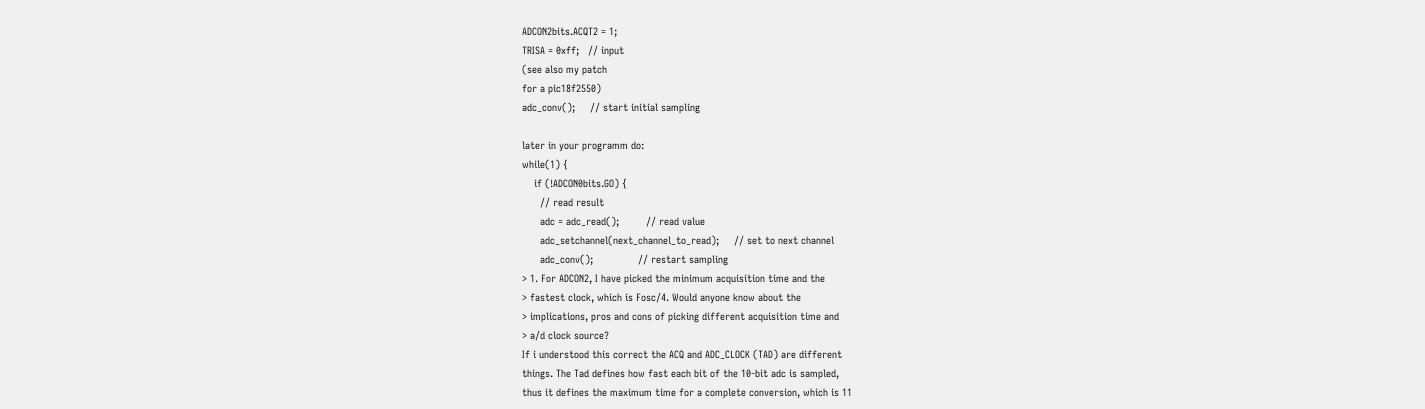ADCON2bits.ACQT2 = 1;
TRISA = 0xff;   // input
(see also my patch
for a pic18f2550)
adc_conv();     // start initial sampling

later in your programm do:
while(1) {
    if (!ADCON0bits.GO) {
      // read result
      adc = adc_read();         // read value
      adc_setchannel(next_channel_to_read);     // set to next channel
      adc_conv();               // restart sampling
> 1. For ADCON2, I have picked the minimum acquisition time and the
> fastest clock, which is Fosc/4. Would anyone know about the
> implications, pros and cons of picking different acquisition time and
> a/d clock source?
If i understood this correct the ACQ and ADC_CLOCK (TAD) are different
things. The Tad defines how fast each bit of the 10-bit adc is sampled,
thus it defines the maximum time for a complete conversion, which is 11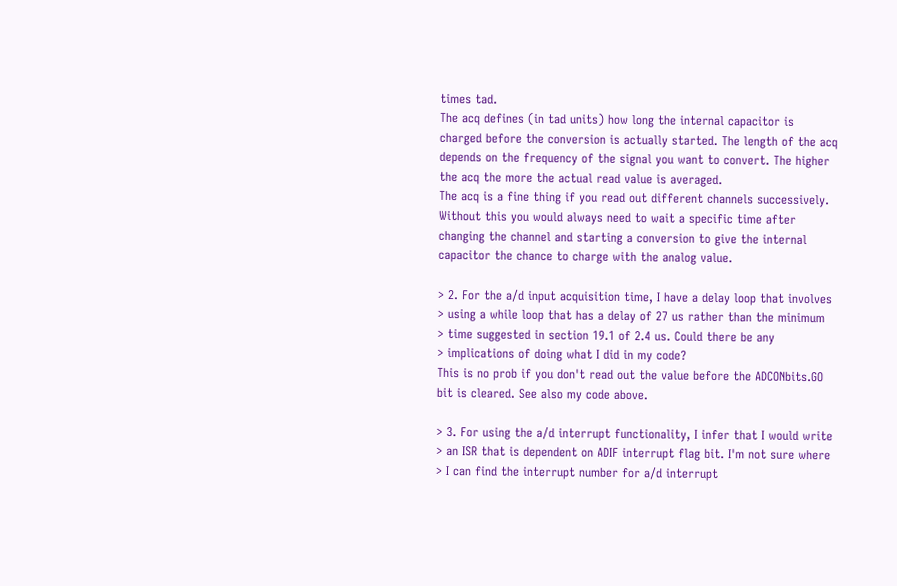times tad.
The acq defines (in tad units) how long the internal capacitor is
charged before the conversion is actually started. The length of the acq
depends on the frequency of the signal you want to convert. The higher
the acq the more the actual read value is averaged.
The acq is a fine thing if you read out different channels successively.
Without this you would always need to wait a specific time after
changing the channel and starting a conversion to give the internal
capacitor the chance to charge with the analog value.

> 2. For the a/d input acquisition time, I have a delay loop that involves
> using a while loop that has a delay of 27 us rather than the minimum
> time suggested in section 19.1 of 2.4 us. Could there be any
> implications of doing what I did in my code?
This is no prob if you don't read out the value before the ADCONbits.GO
bit is cleared. See also my code above.

> 3. For using the a/d interrupt functionality, I infer that I would write
> an ISR that is dependent on ADIF interrupt flag bit. I'm not sure where
> I can find the interrupt number for a/d interrupt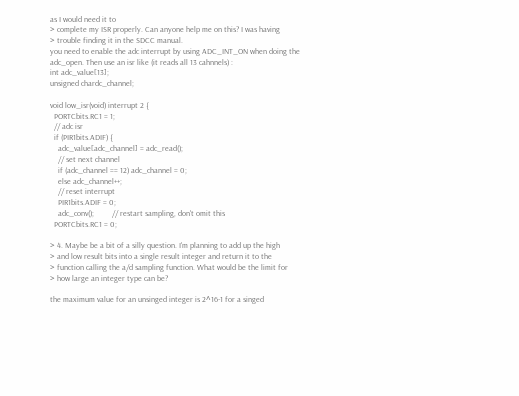as I would need it to
> complete my ISR properly. Can anyone help me on this? I was having
> trouble finding it in the SDCC manual.
you need to enable the adc interrupt by using ADC_INT_ON when doing the
adc_open. Then use an isr like (it reads all 13 cahnnels) :
int adc_value[13];
unsigned chardc_channel;

void low_isr(void) interrupt 2 {
  PORTCbits.RC1 = 1;
  // adc isr
  if (PIR1bits.ADIF) {
    adc_value[adc_channel] = adc_read();
    // set next channel
    if (adc_channel == 12) adc_channel = 0;
    else adc_channel++;
    // reset interrupt
    PIR1bits.ADIF = 0;
    adc_conv();         // restart sampling, don't omit this
  PORTCbits.RC1 = 0;

> 4. Maybe be a bit of a silly question. I'm planning to add up the high
> and low result bits into a single result integer and return it to the
> function calling the a/d sampling function. What would be the limit for
> how large an integer type can be?

the maximum value for an unsinged integer is 2^16-1 for a singed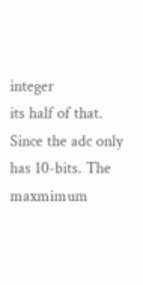integer
its half of that. Since the adc only has 10-bits. The maxmimum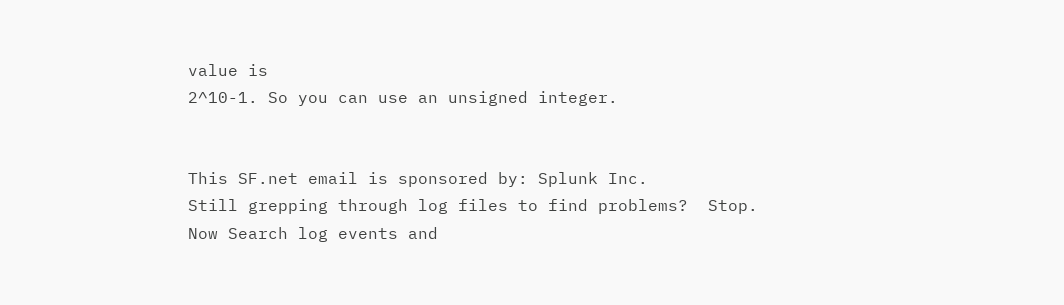value is
2^10-1. So you can use an unsigned integer.


This SF.net email is sponsored by: Splunk Inc.
Still grepping through log files to find problems?  Stop.
Now Search log events and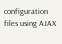configuration files using AJAX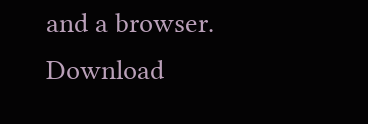and a browser.
Download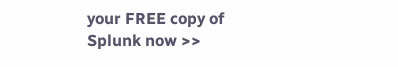your FREE copy of Splunk now >>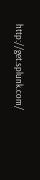http://get.splunk.com/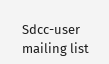Sdcc-user mailing list